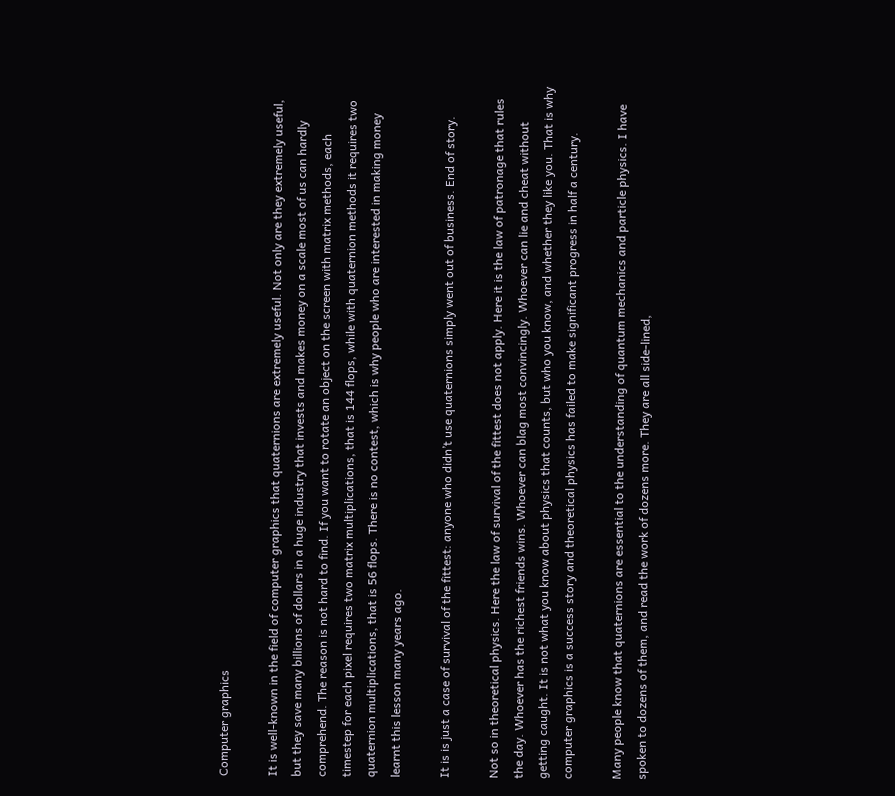Computer graphics

It is well-known in the field of computer graphics that quaternions are extremely useful. Not only are they extremely useful, but they save many billions of dollars in a huge industry that invests and makes money on a scale most of us can hardly comprehend. The reason is not hard to find. If you want to rotate an object on the screen with matrix methods, each timestep for each pixel requires two matrix multiplications, that is 144 flops, while with quaternion methods it requires two quaternion multiplications, that is 56 flops. There is no contest, which is why people who are interested in making money learnt this lesson many years ago.

It is is just a case of survival of the fittest: anyone who didn’t use quaternions simply went out of business. End of story.

Not so in theoretical physics. Here the law of survival of the fittest does not apply. Here it is the law of patronage that rules the day. Whoever has the richest friends wins. Whoever can blag most convincingly. Whoever can lie and cheat without getting caught. It is not what you know about physics that counts, but who you know, and whether they like you. That is why computer graphics is a success story and theoretical physics has failed to make significant progress in half a century.

Many people know that quaternions are essential to the understanding of quantum mechanics and particle physics. I have spoken to dozens of them, and read the work of dozens more. They are all side-lined,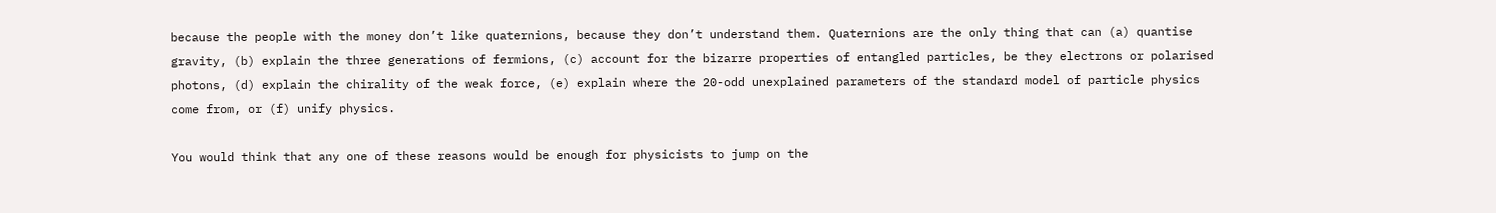because the people with the money don’t like quaternions, because they don’t understand them. Quaternions are the only thing that can (a) quantise gravity, (b) explain the three generations of fermions, (c) account for the bizarre properties of entangled particles, be they electrons or polarised photons, (d) explain the chirality of the weak force, (e) explain where the 20-odd unexplained parameters of the standard model of particle physics come from, or (f) unify physics.

You would think that any one of these reasons would be enough for physicists to jump on the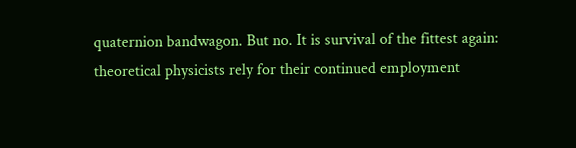quaternion bandwagon. But no. It is survival of the fittest again: theoretical physicists rely for their continued employment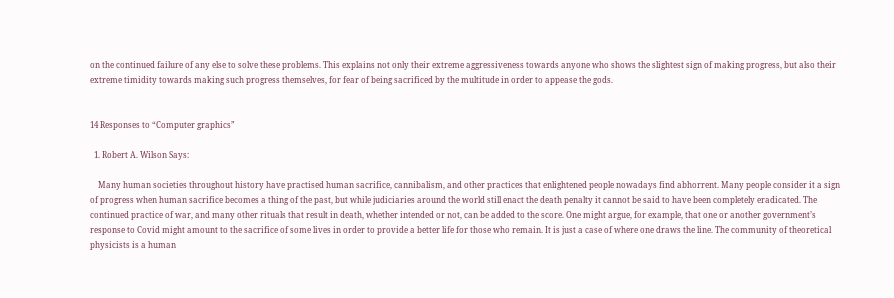on the continued failure of any else to solve these problems. This explains not only their extreme aggressiveness towards anyone who shows the slightest sign of making progress, but also their extreme timidity towards making such progress themselves, for fear of being sacrificed by the multitude in order to appease the gods.


14 Responses to “Computer graphics”

  1. Robert A. Wilson Says:

    Many human societies throughout history have practised human sacrifice, cannibalism, and other practices that enlightened people nowadays find abhorrent. Many people consider it a sign of progress when human sacrifice becomes a thing of the past, but while judiciaries around the world still enact the death penalty it cannot be said to have been completely eradicated. The continued practice of war, and many other rituals that result in death, whether intended or not, can be added to the score. One might argue, for example, that one or another government’s response to Covid might amount to the sacrifice of some lives in order to provide a better life for those who remain. It is just a case of where one draws the line. The community of theoretical physicists is a human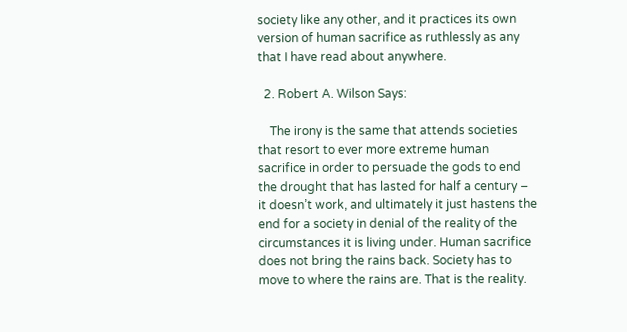society like any other, and it practices its own version of human sacrifice as ruthlessly as any that I have read about anywhere.

  2. Robert A. Wilson Says:

    The irony is the same that attends societies that resort to ever more extreme human sacrifice in order to persuade the gods to end the drought that has lasted for half a century – it doesn’t work, and ultimately it just hastens the end for a society in denial of the reality of the circumstances it is living under. Human sacrifice does not bring the rains back. Society has to move to where the rains are. That is the reality.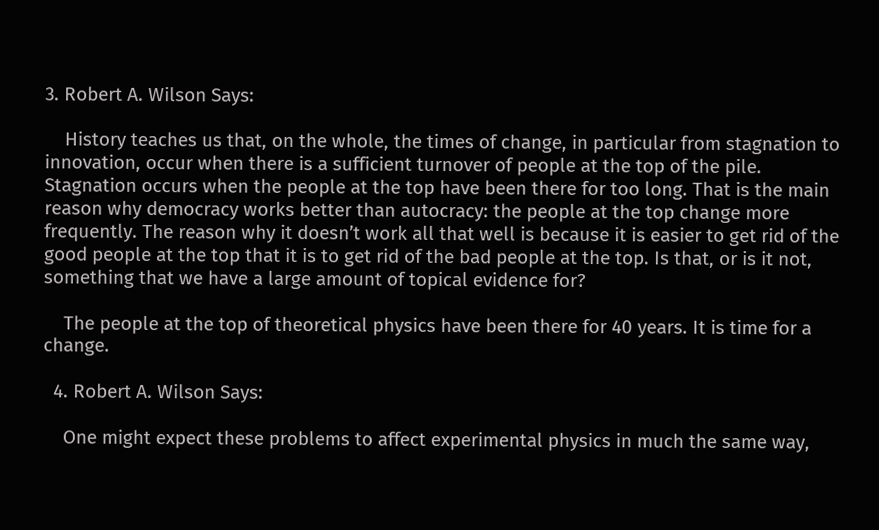3. Robert A. Wilson Says:

    History teaches us that, on the whole, the times of change, in particular from stagnation to innovation, occur when there is a sufficient turnover of people at the top of the pile. Stagnation occurs when the people at the top have been there for too long. That is the main reason why democracy works better than autocracy: the people at the top change more frequently. The reason why it doesn’t work all that well is because it is easier to get rid of the good people at the top that it is to get rid of the bad people at the top. Is that, or is it not, something that we have a large amount of topical evidence for?

    The people at the top of theoretical physics have been there for 40 years. It is time for a change.

  4. Robert A. Wilson Says:

    One might expect these problems to affect experimental physics in much the same way,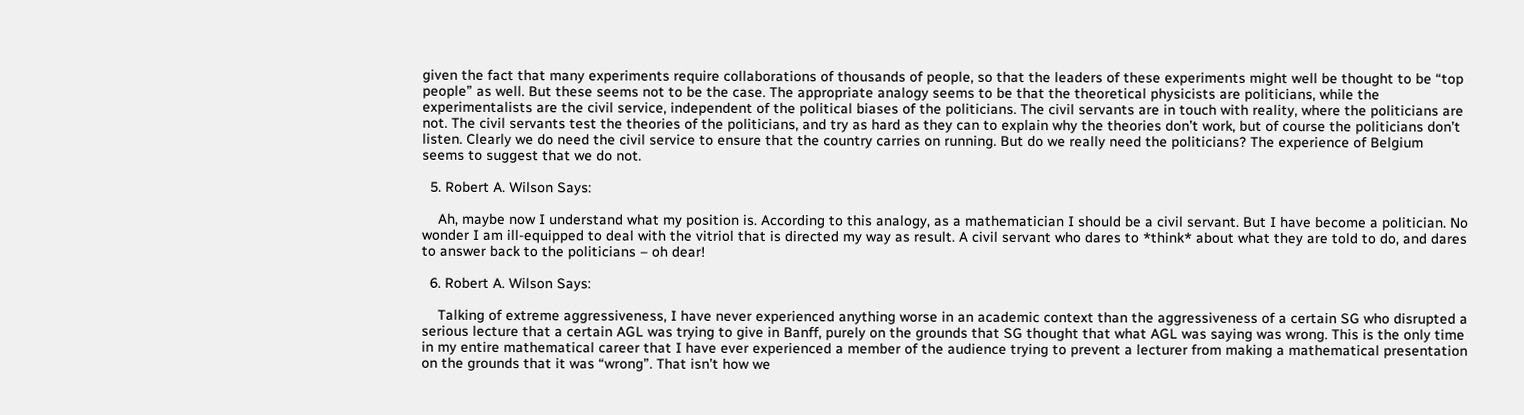given the fact that many experiments require collaborations of thousands of people, so that the leaders of these experiments might well be thought to be “top people” as well. But these seems not to be the case. The appropriate analogy seems to be that the theoretical physicists are politicians, while the experimentalists are the civil service, independent of the political biases of the politicians. The civil servants are in touch with reality, where the politicians are not. The civil servants test the theories of the politicians, and try as hard as they can to explain why the theories don’t work, but of course the politicians don’t listen. Clearly we do need the civil service to ensure that the country carries on running. But do we really need the politicians? The experience of Belgium seems to suggest that we do not.

  5. Robert A. Wilson Says:

    Ah, maybe now I understand what my position is. According to this analogy, as a mathematician I should be a civil servant. But I have become a politician. No wonder I am ill-equipped to deal with the vitriol that is directed my way as result. A civil servant who dares to *think* about what they are told to do, and dares to answer back to the politicians – oh dear!

  6. Robert A. Wilson Says:

    Talking of extreme aggressiveness, I have never experienced anything worse in an academic context than the aggressiveness of a certain SG who disrupted a serious lecture that a certain AGL was trying to give in Banff, purely on the grounds that SG thought that what AGL was saying was wrong. This is the only time in my entire mathematical career that I have ever experienced a member of the audience trying to prevent a lecturer from making a mathematical presentation on the grounds that it was “wrong”. That isn’t how we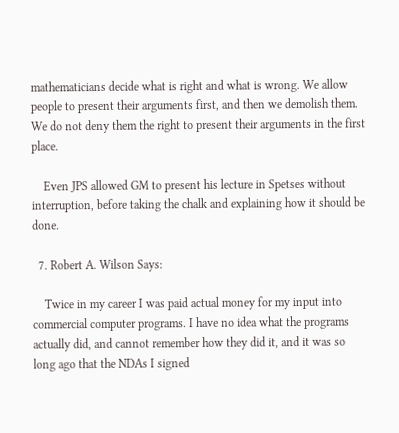mathematicians decide what is right and what is wrong. We allow people to present their arguments first, and then we demolish them. We do not deny them the right to present their arguments in the first place.

    Even JPS allowed GM to present his lecture in Spetses without interruption, before taking the chalk and explaining how it should be done.

  7. Robert A. Wilson Says:

    Twice in my career I was paid actual money for my input into commercial computer programs. I have no idea what the programs actually did, and cannot remember how they did it, and it was so long ago that the NDAs I signed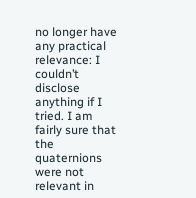no longer have any practical relevance: I couldn’t disclose anything if I tried. I am fairly sure that the quaternions were not relevant in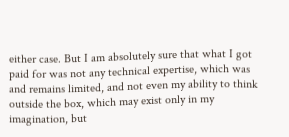either case. But I am absolutely sure that what I got paid for was not any technical expertise, which was and remains limited, and not even my ability to think outside the box, which may exist only in my imagination, but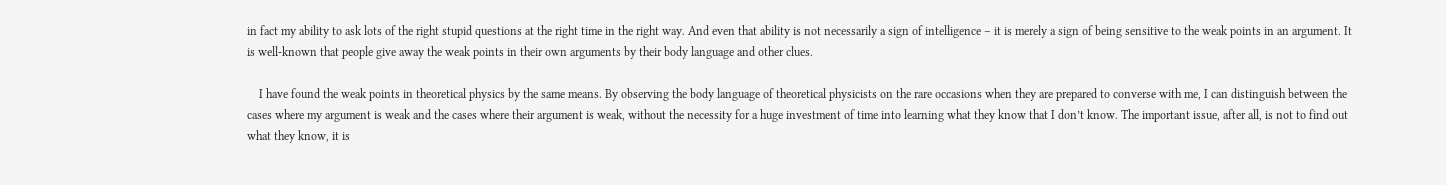in fact my ability to ask lots of the right stupid questions at the right time in the right way. And even that ability is not necessarily a sign of intelligence – it is merely a sign of being sensitive to the weak points in an argument. It is well-known that people give away the weak points in their own arguments by their body language and other clues.

    I have found the weak points in theoretical physics by the same means. By observing the body language of theoretical physicists on the rare occasions when they are prepared to converse with me, I can distinguish between the cases where my argument is weak and the cases where their argument is weak, without the necessity for a huge investment of time into learning what they know that I don’t know. The important issue, after all, is not to find out what they know, it is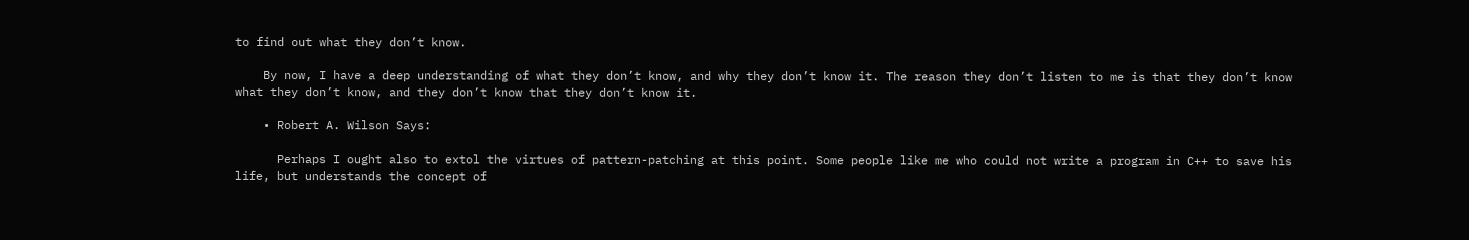to find out what they don’t know.

    By now, I have a deep understanding of what they don’t know, and why they don’t know it. The reason they don’t listen to me is that they don’t know what they don’t know, and they don’t know that they don’t know it.

    • Robert A. Wilson Says:

      Perhaps I ought also to extol the virtues of pattern-patching at this point. Some people like me who could not write a program in C++ to save his life, but understands the concept of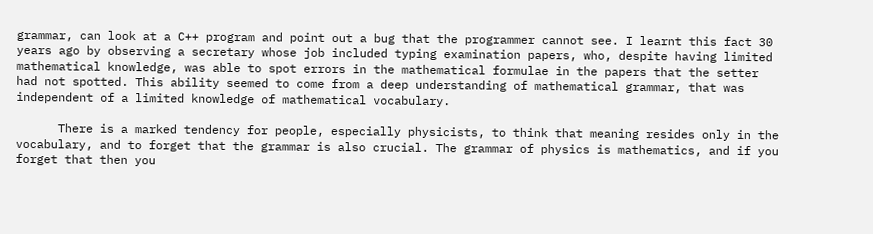grammar, can look at a C++ program and point out a bug that the programmer cannot see. I learnt this fact 30 years ago by observing a secretary whose job included typing examination papers, who, despite having limited mathematical knowledge, was able to spot errors in the mathematical formulae in the papers that the setter had not spotted. This ability seemed to come from a deep understanding of mathematical grammar, that was independent of a limited knowledge of mathematical vocabulary.

      There is a marked tendency for people, especially physicists, to think that meaning resides only in the vocabulary, and to forget that the grammar is also crucial. The grammar of physics is mathematics, and if you forget that then you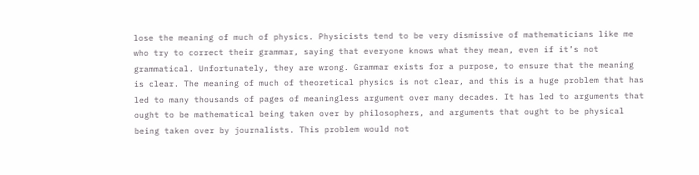lose the meaning of much of physics. Physicists tend to be very dismissive of mathematicians like me who try to correct their grammar, saying that everyone knows what they mean, even if it’s not grammatical. Unfortunately, they are wrong. Grammar exists for a purpose, to ensure that the meaning is clear. The meaning of much of theoretical physics is not clear, and this is a huge problem that has led to many thousands of pages of meaningless argument over many decades. It has led to arguments that ought to be mathematical being taken over by philosophers, and arguments that ought to be physical being taken over by journalists. This problem would not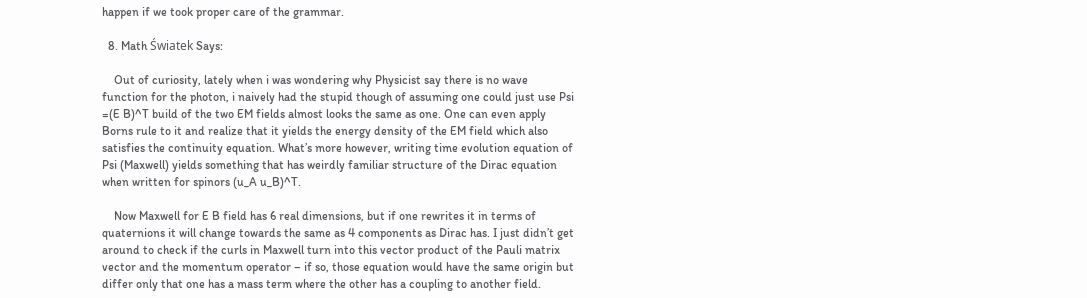happen if we took proper care of the grammar.

  8. Math Światek Says:

    Out of curiosity, lately when i was wondering why Physicist say there is no wave function for the photon, i naively had the stupid though of assuming one could just use Psi =(E B)^T build of the two EM fields almost looks the same as one. One can even apply Borns rule to it and realize that it yields the energy density of the EM field which also satisfies the continuity equation. What’s more however, writing time evolution equation of Psi (Maxwell) yields something that has weirdly familiar structure of the Dirac equation when written for spinors (u_A u_B)^T.

    Now Maxwell for E B field has 6 real dimensions, but if one rewrites it in terms of quaternions it will change towards the same as 4 components as Dirac has. I just didn’t get around to check if the curls in Maxwell turn into this vector product of the Pauli matrix vector and the momentum operator – if so, those equation would have the same origin but differ only that one has a mass term where the other has a coupling to another field.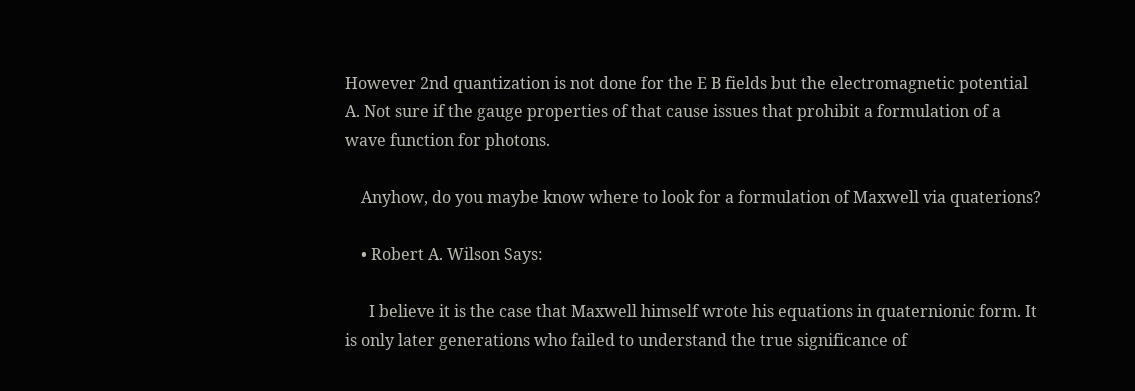However 2nd quantization is not done for the E B fields but the electromagnetic potential A. Not sure if the gauge properties of that cause issues that prohibit a formulation of a wave function for photons.

    Anyhow, do you maybe know where to look for a formulation of Maxwell via quaterions?

    • Robert A. Wilson Says:

      I believe it is the case that Maxwell himself wrote his equations in quaternionic form. It is only later generations who failed to understand the true significance of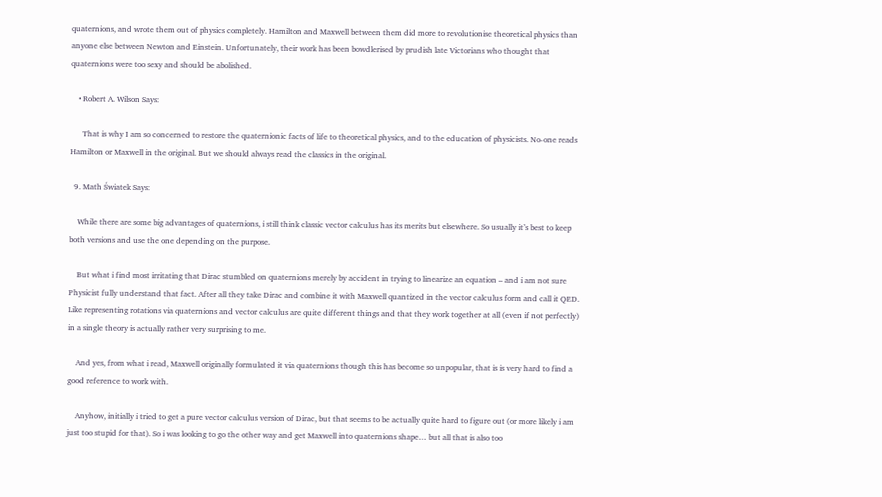quaternions, and wrote them out of physics completely. Hamilton and Maxwell between them did more to revolutionise theoretical physics than anyone else between Newton and Einstein. Unfortunately, their work has been bowdlerised by prudish late Victorians who thought that quaternions were too sexy and should be abolished.

    • Robert A. Wilson Says:

      That is why I am so concerned to restore the quaternionic facts of life to theoretical physics, and to the education of physicists. No-one reads Hamilton or Maxwell in the original. But we should always read the classics in the original.

  9. Math Światek Says:

    While there are some big advantages of quaternions, i still think classic vector calculus has its merits but elsewhere. So usually it’s best to keep both versions and use the one depending on the purpose.

    But what i find most irritating that Dirac stumbled on quaternions merely by accident in trying to linearize an equation – and i am not sure Physicist fully understand that fact. After all they take Dirac and combine it with Maxwell quantized in the vector calculus form and call it QED. Like representing rotations via quaternions and vector calculus are quite different things and that they work together at all (even if not perfectly) in a single theory is actually rather very surprising to me.

    And yes, from what i read, Maxwell originally formulated it via quaternions though this has become so unpopular, that is is very hard to find a good reference to work with.

    Anyhow, initially i tried to get a pure vector calculus version of Dirac, but that seems to be actually quite hard to figure out (or more likely i am just too stupid for that). So i was looking to go the other way and get Maxwell into quaternions shape… but all that is also too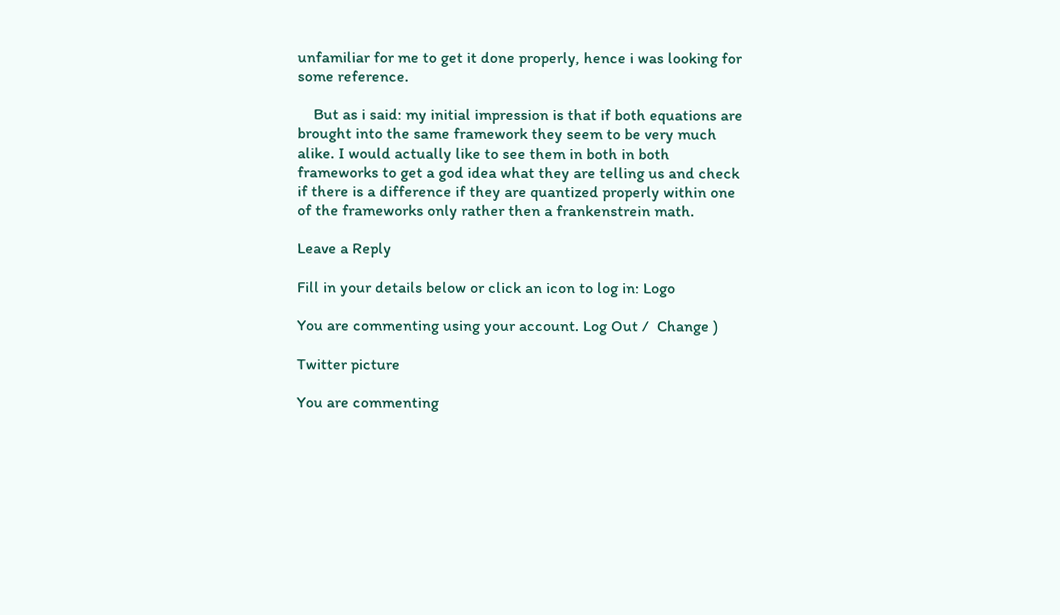unfamiliar for me to get it done properly, hence i was looking for some reference.

    But as i said: my initial impression is that if both equations are brought into the same framework they seem to be very much alike. I would actually like to see them in both in both frameworks to get a god idea what they are telling us and check if there is a difference if they are quantized properly within one of the frameworks only rather then a frankenstrein math.

Leave a Reply

Fill in your details below or click an icon to log in: Logo

You are commenting using your account. Log Out /  Change )

Twitter picture

You are commenting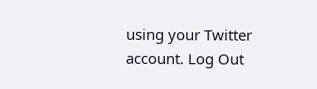using your Twitter account. Log Out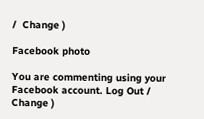/  Change )

Facebook photo

You are commenting using your Facebook account. Log Out /  Change )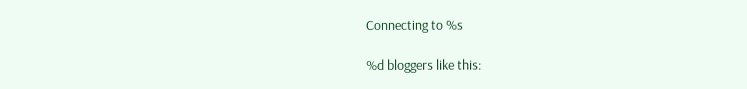Connecting to %s

%d bloggers like this: